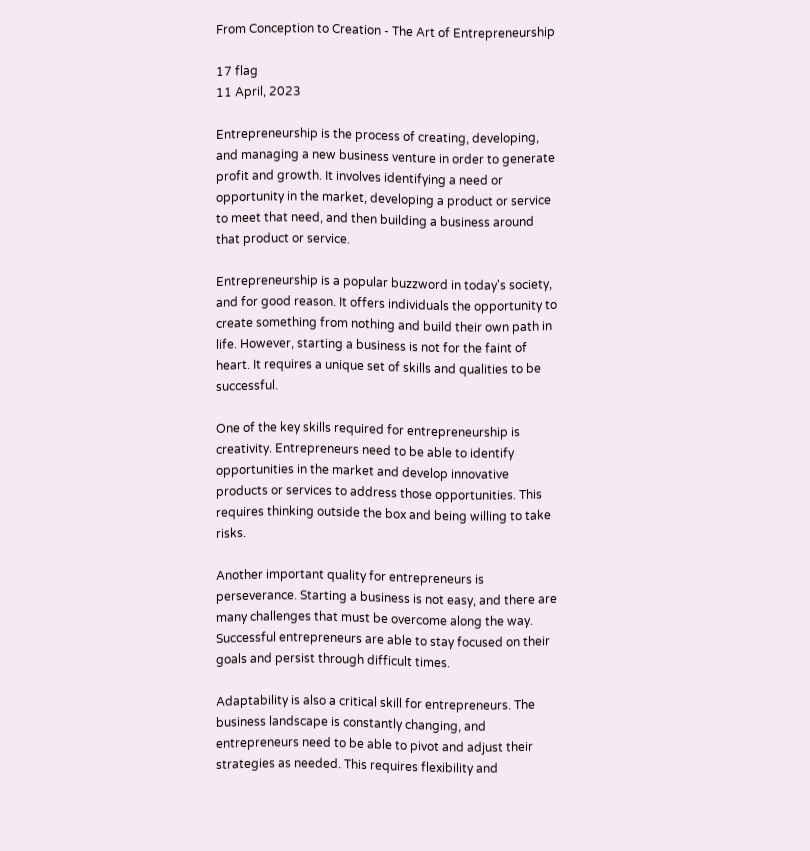From Conception to Creation - The Art of Entrepreneurship

17 flag
11 April, 2023

Entrepreneurship is the process of creating, developing, and managing a new business venture in order to generate profit and growth. It involves identifying a need or opportunity in the market, developing a product or service to meet that need, and then building a business around that product or service.

Entrepreneurship is a popular buzzword in today's society, and for good reason. It offers individuals the opportunity to create something from nothing and build their own path in life. However, starting a business is not for the faint of heart. It requires a unique set of skills and qualities to be successful.

One of the key skills required for entrepreneurship is creativity. Entrepreneurs need to be able to identify opportunities in the market and develop innovative products or services to address those opportunities. This requires thinking outside the box and being willing to take risks.

Another important quality for entrepreneurs is perseverance. Starting a business is not easy, and there are many challenges that must be overcome along the way. Successful entrepreneurs are able to stay focused on their goals and persist through difficult times.

Adaptability is also a critical skill for entrepreneurs. The business landscape is constantly changing, and entrepreneurs need to be able to pivot and adjust their strategies as needed. This requires flexibility and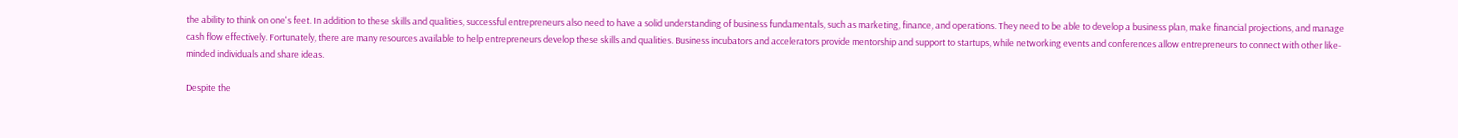the ability to think on one's feet. In addition to these skills and qualities, successful entrepreneurs also need to have a solid understanding of business fundamentals, such as marketing, finance, and operations. They need to be able to develop a business plan, make financial projections, and manage cash flow effectively. Fortunately, there are many resources available to help entrepreneurs develop these skills and qualities. Business incubators and accelerators provide mentorship and support to startups, while networking events and conferences allow entrepreneurs to connect with other like-minded individuals and share ideas.

Despite the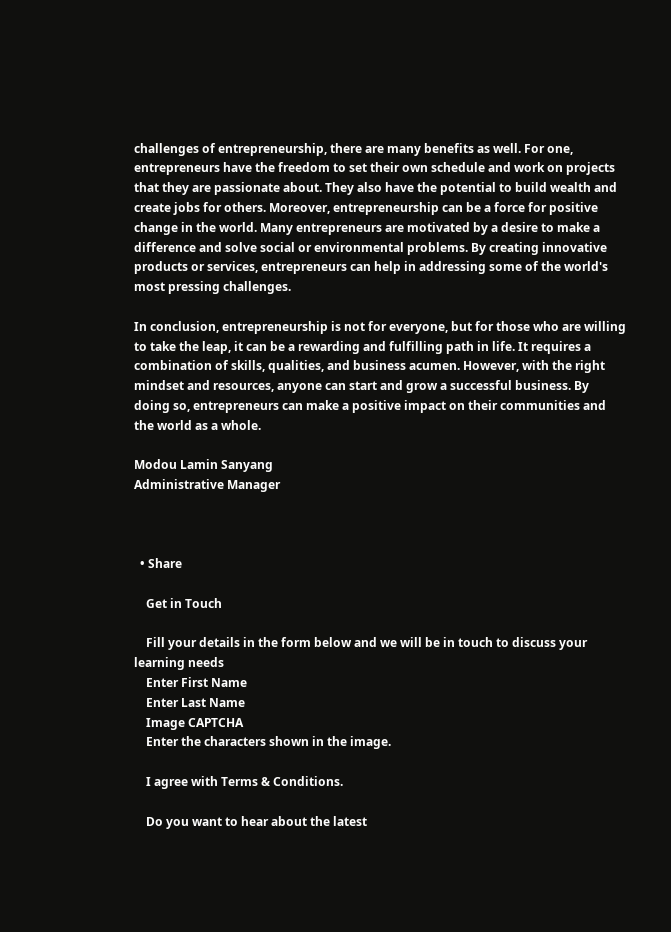challenges of entrepreneurship, there are many benefits as well. For one, entrepreneurs have the freedom to set their own schedule and work on projects that they are passionate about. They also have the potential to build wealth and create jobs for others. Moreover, entrepreneurship can be a force for positive change in the world. Many entrepreneurs are motivated by a desire to make a difference and solve social or environmental problems. By creating innovative products or services, entrepreneurs can help in addressing some of the world's most pressing challenges.

In conclusion, entrepreneurship is not for everyone, but for those who are willing to take the leap, it can be a rewarding and fulfilling path in life. It requires a combination of skills, qualities, and business acumen. However, with the right mindset and resources, anyone can start and grow a successful business. By doing so, entrepreneurs can make a positive impact on their communities and the world as a whole.

Modou Lamin Sanyang
Administrative Manager



  • Share

    Get in Touch

    Fill your details in the form below and we will be in touch to discuss your learning needs
    Enter First Name
    Enter Last Name
    Image CAPTCHA
    Enter the characters shown in the image.

    I agree with Terms & Conditions.

    Do you want to hear about the latest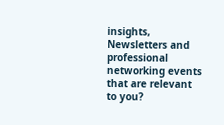insights, Newsletters and professional networking events that are relevant to you?